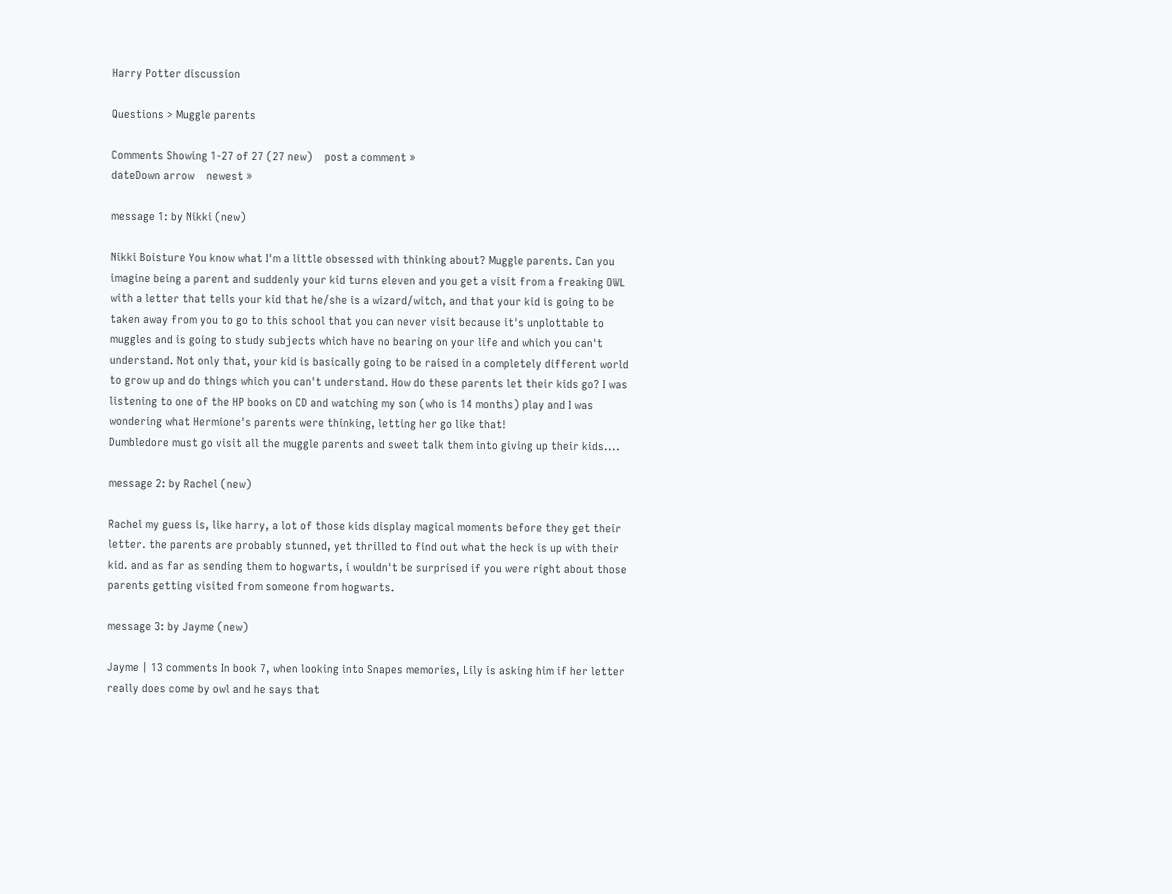Harry Potter discussion

Questions > Muggle parents

Comments Showing 1-27 of 27 (27 new)    post a comment »
dateDown arrow    newest »

message 1: by Nikki (new)

Nikki Boisture You know what I'm a little obsessed with thinking about? Muggle parents. Can you imagine being a parent and suddenly your kid turns eleven and you get a visit from a freaking OWL with a letter that tells your kid that he/she is a wizard/witch, and that your kid is going to be taken away from you to go to this school that you can never visit because it's unplottable to muggles and is going to study subjects which have no bearing on your life and which you can't understand. Not only that, your kid is basically going to be raised in a completely different world to grow up and do things which you can't understand. How do these parents let their kids go? I was listening to one of the HP books on CD and watching my son (who is 14 months) play and I was wondering what Hermione's parents were thinking, letting her go like that!
Dumbledore must go visit all the muggle parents and sweet talk them into giving up their kids....

message 2: by Rachel (new)

Rachel my guess is, like harry, a lot of those kids display magical moments before they get their letter. the parents are probably stunned, yet thrilled to find out what the heck is up with their kid. and as far as sending them to hogwarts, i wouldn't be surprised if you were right about those parents getting visited from someone from hogwarts.

message 3: by Jayme (new)

Jayme | 13 comments In book 7, when looking into Snapes memories, Lily is asking him if her letter really does come by owl and he says that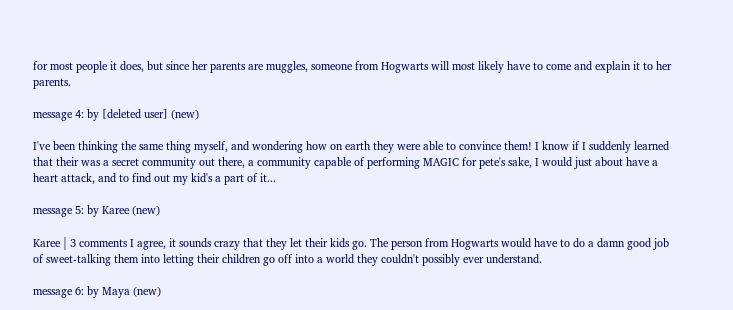for most people it does, but since her parents are muggles, someone from Hogwarts will most likely have to come and explain it to her parents.

message 4: by [deleted user] (new)

I've been thinking the same thing myself, and wondering how on earth they were able to convince them! I know if I suddenly learned that their was a secret community out there, a community capable of performing MAGIC for pete's sake, I would just about have a heart attack, and to find out my kid's a part of it...

message 5: by Karee (new)

Karee | 3 comments I agree, it sounds crazy that they let their kids go. The person from Hogwarts would have to do a damn good job of sweet-talking them into letting their children go off into a world they couldn't possibly ever understand.

message 6: by Maya (new)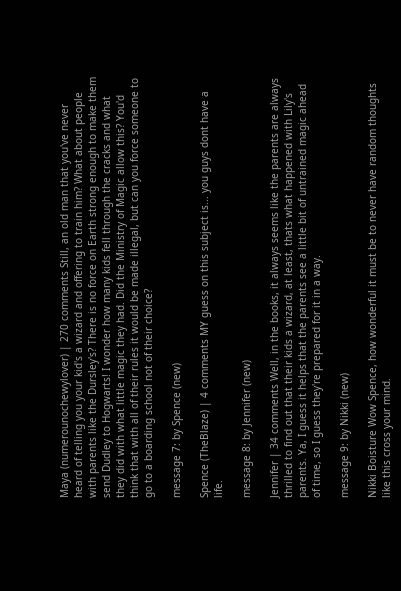Maya (numerounochewylover) | 270 comments Still, an old man that you've never heard of telling you your kid's a wizard and offering to train him? What about people with parents like the Dursley's? There is no force on Earth strong enough to make them send Dudley to Hogwarts! I wonder how many kids fell through the cracks and what they did with what little magic they had. Did the Ministry of Magic allow this? You'd think that with all of their rules it would be made illegal, but can you force someone to go to a boarding school not of their choice?

message 7: by Spence (new)

Spence (TheBlaze) | 4 comments MY guess on this subject is... you guys dont have a life.

message 8: by Jennifer (new)

Jennifer | 34 comments Well, in the books, it always seems like the parents are always thrilled to find out that their kids a wizard, at least, thats what happened with Lily's parents. Ya, I guess it helps that the parents see a little bit of untrained magic ahead of time, so I guess they're prepared for it in a way.

message 9: by Nikki (new)

Nikki Boisture Wow Spence, how wonderful it must be to never have random thoughts like this cross your mind.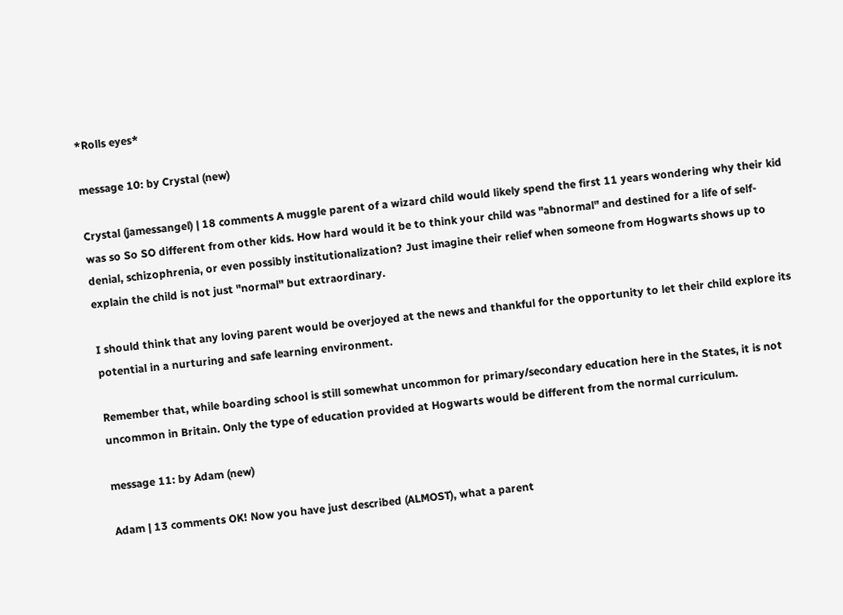*Rolls eyes*

message 10: by Crystal (new)

Crystal (jamessangel) | 18 comments A muggle parent of a wizard child would likely spend the first 11 years wondering why their kid was so So SO different from other kids. How hard would it be to think your child was "abnormal" and destined for a life of self-denial, schizophrenia, or even possibly institutionalization? Just imagine their relief when someone from Hogwarts shows up to explain the child is not just "normal" but extraordinary.

I should think that any loving parent would be overjoyed at the news and thankful for the opportunity to let their child explore its potential in a nurturing and safe learning environment.

Remember that, while boarding school is still somewhat uncommon for primary/secondary education here in the States, it is not uncommon in Britain. Only the type of education provided at Hogwarts would be different from the normal curriculum.

message 11: by Adam (new)

Adam | 13 comments OK! Now you have just described (ALMOST), what a parent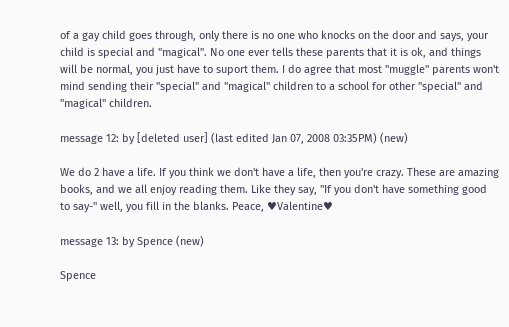of a gay child goes through, only there is no one who knocks on the door and says, your child is special and "magical". No one ever tells these parents that it is ok, and things will be normal, you just have to suport them. I do agree that most "muggle" parents won't mind sending their "special" and "magical" children to a school for other "special" and "magical" children.

message 12: by [deleted user] (last edited Jan 07, 2008 03:35PM) (new)

We do 2 have a life. If you think we don't have a life, then you're crazy. These are amazing books, and we all enjoy reading them. Like they say, "If you don't have something good to say-" well, you fill in the blanks. Peace, ♥Valentine♥

message 13: by Spence (new)

Spence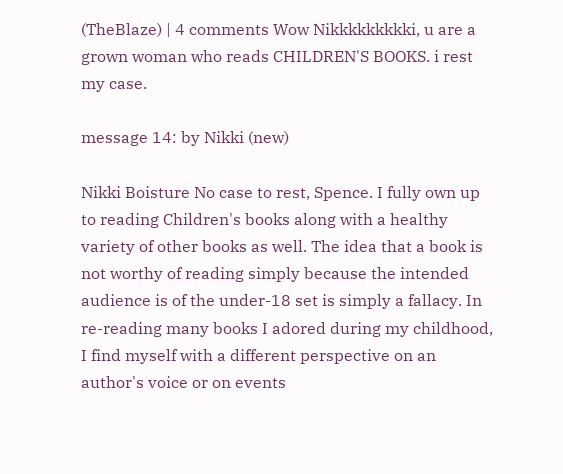(TheBlaze) | 4 comments Wow Nikkkkkkkkki, u are a grown woman who reads CHILDREN'S BOOKS. i rest my case.

message 14: by Nikki (new)

Nikki Boisture No case to rest, Spence. I fully own up to reading Children's books along with a healthy variety of other books as well. The idea that a book is not worthy of reading simply because the intended audience is of the under-18 set is simply a fallacy. In re-reading many books I adored during my childhood, I find myself with a different perspective on an author's voice or on events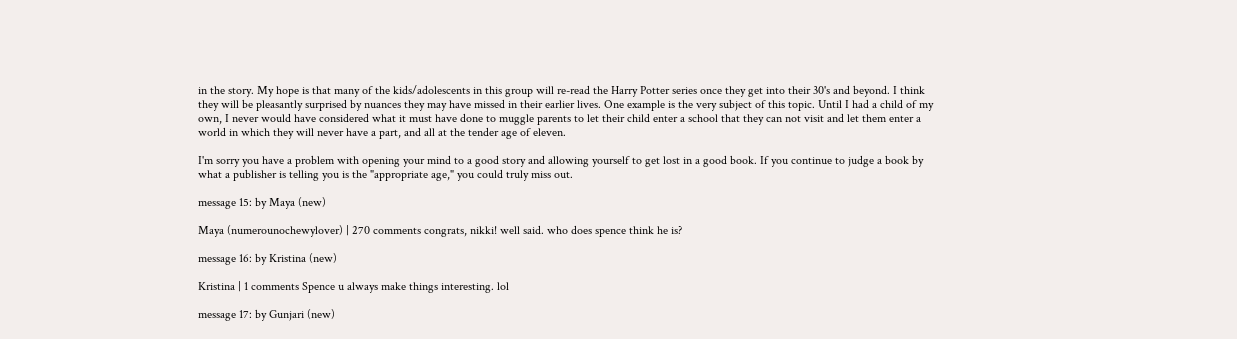in the story. My hope is that many of the kids/adolescents in this group will re-read the Harry Potter series once they get into their 30's and beyond. I think they will be pleasantly surprised by nuances they may have missed in their earlier lives. One example is the very subject of this topic. Until I had a child of my own, I never would have considered what it must have done to muggle parents to let their child enter a school that they can not visit and let them enter a world in which they will never have a part, and all at the tender age of eleven.

I'm sorry you have a problem with opening your mind to a good story and allowing yourself to get lost in a good book. If you continue to judge a book by what a publisher is telling you is the "appropriate age," you could truly miss out.

message 15: by Maya (new)

Maya (numerounochewylover) | 270 comments congrats, nikki! well said. who does spence think he is?

message 16: by Kristina (new)

Kristina | 1 comments Spence u always make things interesting. lol

message 17: by Gunjari (new)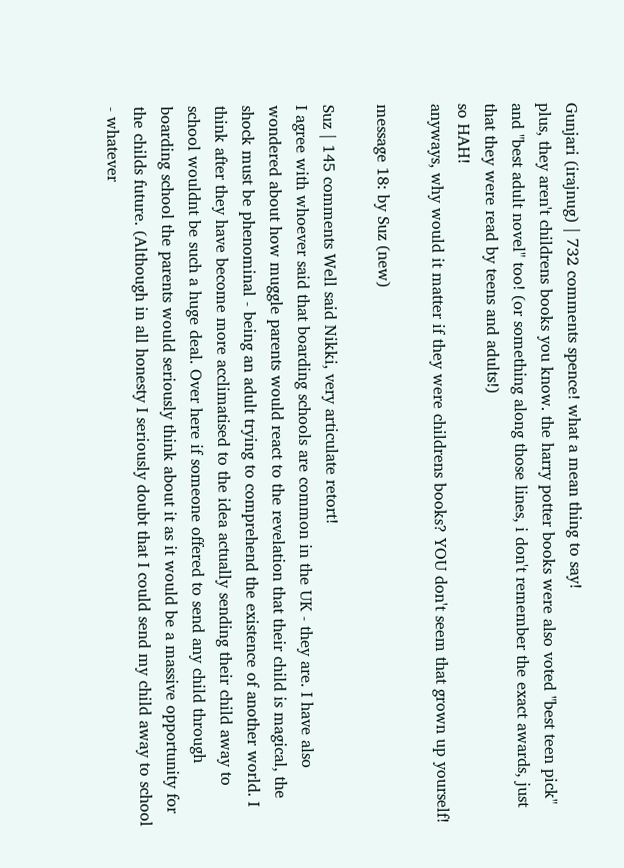Gunjari (irajnug) | 732 comments spence! what a mean thing to say!
plus, they aren't childrens books you know. the harry potter books were also voted "best teen pick" and "best adult novel" too! (or something along those lines, i don't remember the exact awards, just that they were read by teens and adults!)
so HAH!
anyways, why would it matter if they were childrens books? YOU don't seem that grown up yourself!

message 18: by Suz (new)

Suz | 145 comments Well said Nikki, very articulate retort!
I agree with whoever said that boarding schools are common in the UK - they are. I have also wondered about how muggle parents would react to the revelation that their child is magical, the shock must be phenominal - being an adult trying to comprehend the existence of another world. I think after they have become more acclimatised to the idea actually sending their child away to school wouldnt be such a huge deal. Over here if someone offered to send any child through boarding school the parents would seriously think about it as it would be a massive opportunity for the childs future. (Although in all honesty I seriously doubt that I could send my child away to school - whatever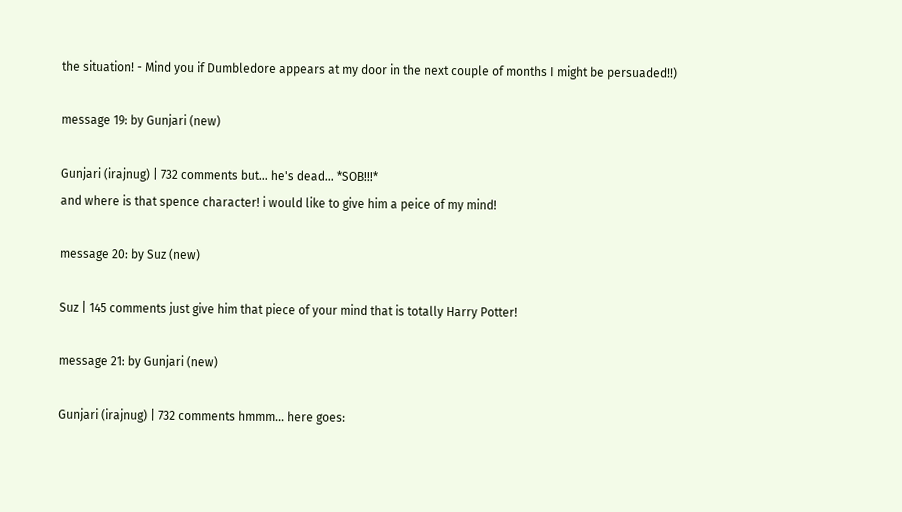the situation! - Mind you if Dumbledore appears at my door in the next couple of months I might be persuaded!!)

message 19: by Gunjari (new)

Gunjari (irajnug) | 732 comments but... he's dead... *SOB!!!*
and where is that spence character! i would like to give him a peice of my mind!

message 20: by Suz (new)

Suz | 145 comments just give him that piece of your mind that is totally Harry Potter!

message 21: by Gunjari (new)

Gunjari (irajnug) | 732 comments hmmm... here goes: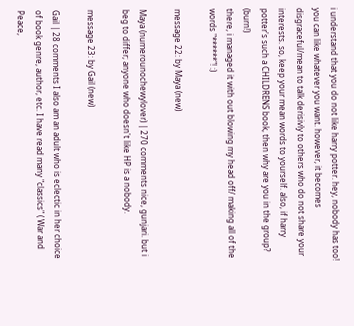i understand that you do not like harry potter. hey, nobody has too! you can like whatever you want. however, it becomes disgraceful/mean to talk derisivly to others who do not share your interests. so, keep your mean words to yourself. also, if harry potter's such a CHILDRENS book, then why are you in the group? (burn!)
there, i managed it with out blowing my head off/ making all of the words "******"! :)

message 22: by Maya (new)

Maya (numerounochewylover) | 270 comments nice, gunjari. but i beg to differ; anyone who doesn't like HP is a nobody.

message 23: by Gail (new)

Gail | 28 comments I also am an adult who is eclectic in her choice of book genre, author, etc. I have read many "classics" ( War and Peace,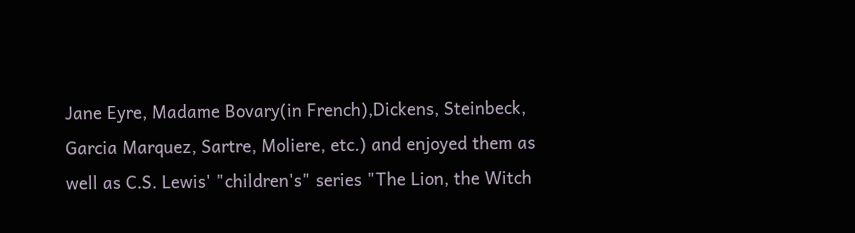Jane Eyre, Madame Bovary(in French),Dickens, Steinbeck, Garcia Marquez, Sartre, Moliere, etc.) and enjoyed them as well as C.S. Lewis' "children's" series "The Lion, the Witch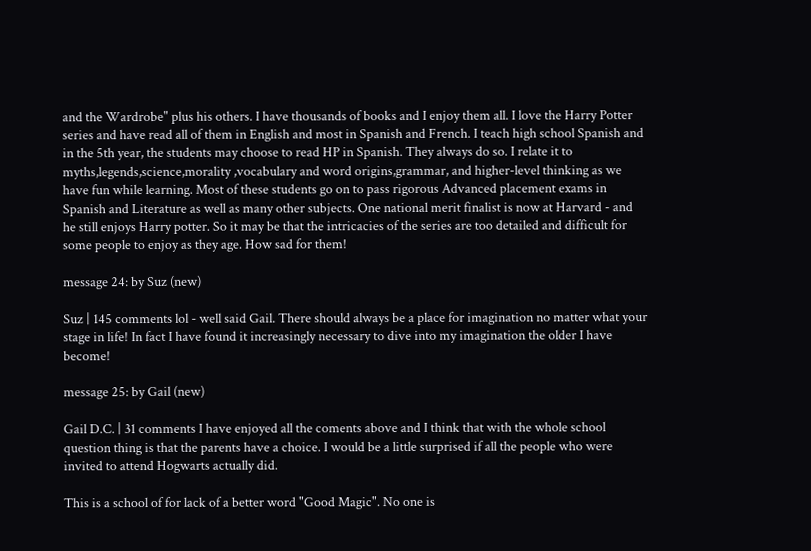and the Wardrobe" plus his others. I have thousands of books and I enjoy them all. I love the Harry Potter series and have read all of them in English and most in Spanish and French. I teach high school Spanish and in the 5th year, the students may choose to read HP in Spanish. They always do so. I relate it to myths,legends,science,morality ,vocabulary and word origins,grammar, and higher-level thinking as we have fun while learning. Most of these students go on to pass rigorous Advanced placement exams in Spanish and Literature as well as many other subjects. One national merit finalist is now at Harvard - and he still enjoys Harry potter. So it may be that the intricacies of the series are too detailed and difficult for some people to enjoy as they age. How sad for them!

message 24: by Suz (new)

Suz | 145 comments lol - well said Gail. There should always be a place for imagination no matter what your stage in life! In fact I have found it increasingly necessary to dive into my imagination the older I have become!

message 25: by Gail (new)

Gail D.C. | 31 comments I have enjoyed all the coments above and I think that with the whole school question thing is that the parents have a choice. I would be a little surprised if all the people who were invited to attend Hogwarts actually did.

This is a school of for lack of a better word "Good Magic". No one is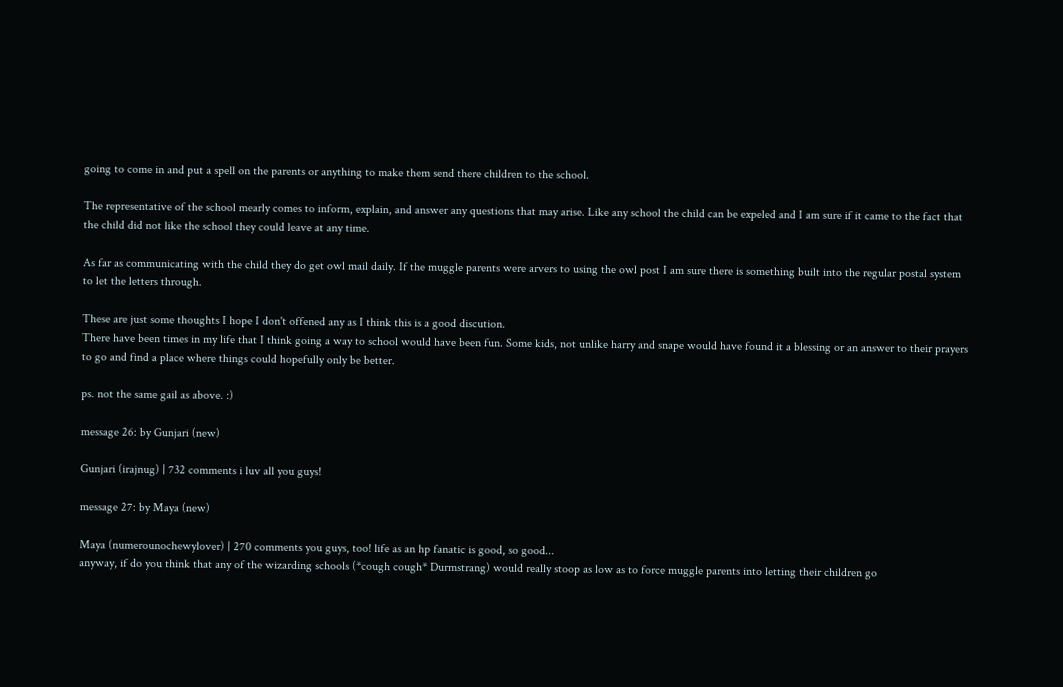going to come in and put a spell on the parents or anything to make them send there children to the school.

The representative of the school mearly comes to inform, explain, and answer any questions that may arise. Like any school the child can be expeled and I am sure if it came to the fact that the child did not like the school they could leave at any time.

As far as communicating with the child they do get owl mail daily. If the muggle parents were arvers to using the owl post I am sure there is something built into the regular postal system to let the letters through.

These are just some thoughts I hope I don't offened any as I think this is a good discution.
There have been times in my life that I think going a way to school would have been fun. Some kids, not unlike harry and snape would have found it a blessing or an answer to their prayers to go and find a place where things could hopefully only be better.

ps. not the same gail as above. :)

message 26: by Gunjari (new)

Gunjari (irajnug) | 732 comments i luv all you guys!

message 27: by Maya (new)

Maya (numerounochewylover) | 270 comments you guys, too! life as an hp fanatic is good, so good...
anyway, if do you think that any of the wizarding schools (*cough cough* Durmstrang) would really stoop as low as to force muggle parents into letting their children go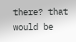there? that would be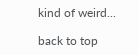kind of weird...

back to top